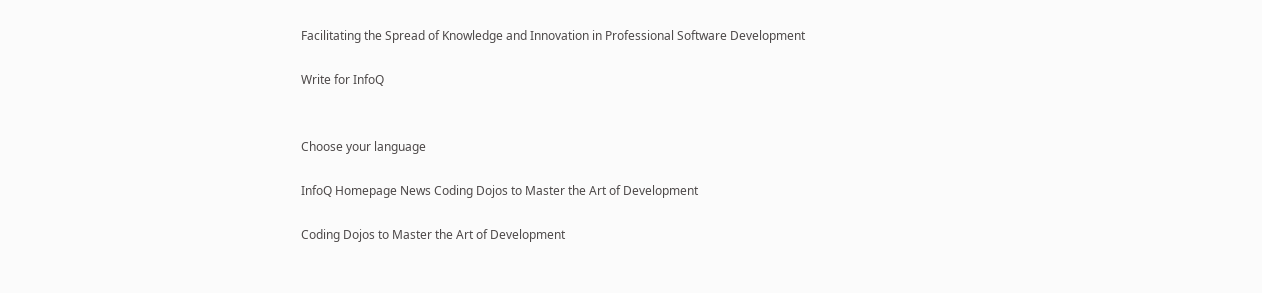Facilitating the Spread of Knowledge and Innovation in Professional Software Development

Write for InfoQ


Choose your language

InfoQ Homepage News Coding Dojos to Master the Art of Development

Coding Dojos to Master the Art of Development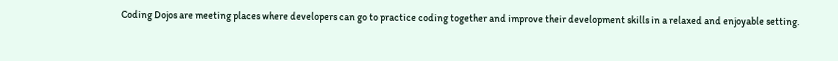Coding Dojos are meeting places where developers can go to practice coding together and improve their development skills in a relaxed and enjoyable setting.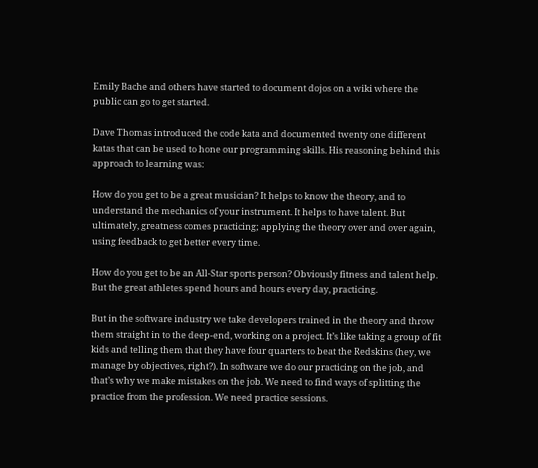Emily Bache and others have started to document dojos on a wiki where the public can go to get started.

Dave Thomas introduced the code kata and documented twenty one different katas that can be used to hone our programming skills. His reasoning behind this approach to learning was:

How do you get to be a great musician? It helps to know the theory, and to understand the mechanics of your instrument. It helps to have talent. But ultimately, greatness comes practicing; applying the theory over and over again, using feedback to get better every time.

How do you get to be an All-Star sports person? Obviously fitness and talent help. But the great athletes spend hours and hours every day, practicing.

But in the software industry we take developers trained in the theory and throw them straight in to the deep-end, working on a project. It’s like taking a group of fit kids and telling them that they have four quarters to beat the Redskins (hey, we manage by objectives, right?). In software we do our practicing on the job, and that’s why we make mistakes on the job. We need to find ways of splitting the practice from the profession. We need practice sessions.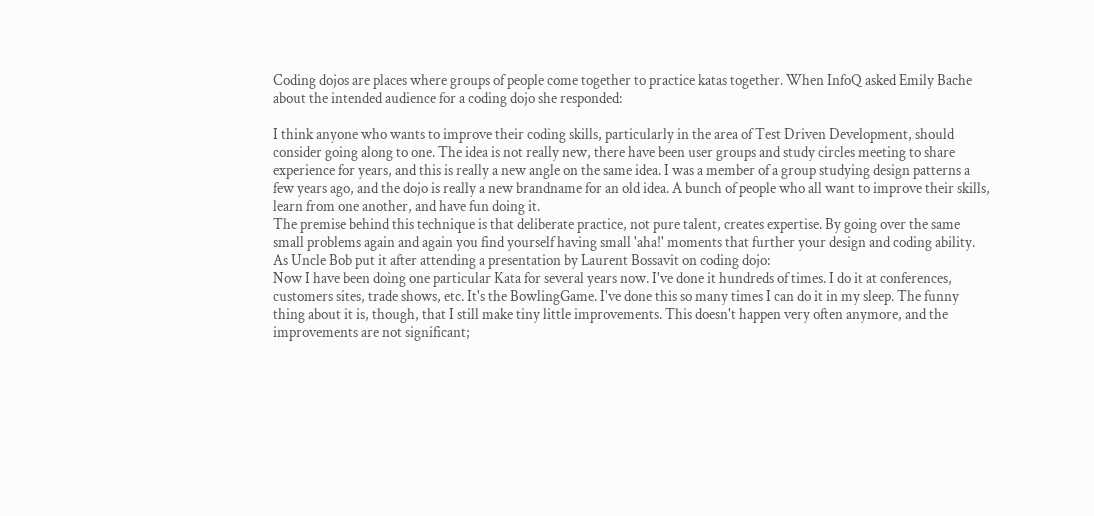Coding dojos are places where groups of people come together to practice katas together. When InfoQ asked Emily Bache about the intended audience for a coding dojo she responded:

I think anyone who wants to improve their coding skills, particularly in the area of Test Driven Development, should consider going along to one. The idea is not really new, there have been user groups and study circles meeting to share experience for years, and this is really a new angle on the same idea. I was a member of a group studying design patterns a few years ago, and the dojo is really a new brandname for an old idea. A bunch of people who all want to improve their skills, learn from one another, and have fun doing it.
The premise behind this technique is that deliberate practice, not pure talent, creates expertise. By going over the same small problems again and again you find yourself having small 'aha!' moments that further your design and coding ability. As Uncle Bob put it after attending a presentation by Laurent Bossavit on coding dojo:
Now I have been doing one particular Kata for several years now. I've done it hundreds of times. I do it at conferences, customers sites, trade shows, etc. It's the BowlingGame. I've done this so many times I can do it in my sleep. The funny thing about it is, though, that I still make tiny little improvements. This doesn't happen very often anymore, and the improvements are not significant;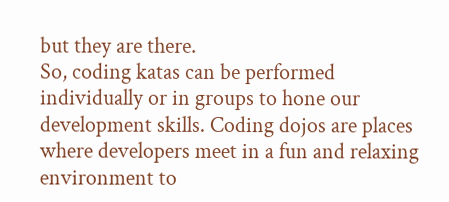but they are there.
So, coding katas can be performed individually or in groups to hone our development skills. Coding dojos are places where developers meet in a fun and relaxing environment to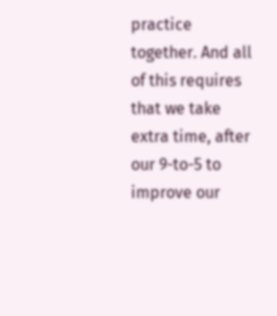practice together. And all of this requires that we take extra time, after our 9-to-5 to improve our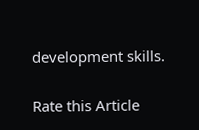development skills.

Rate this Article